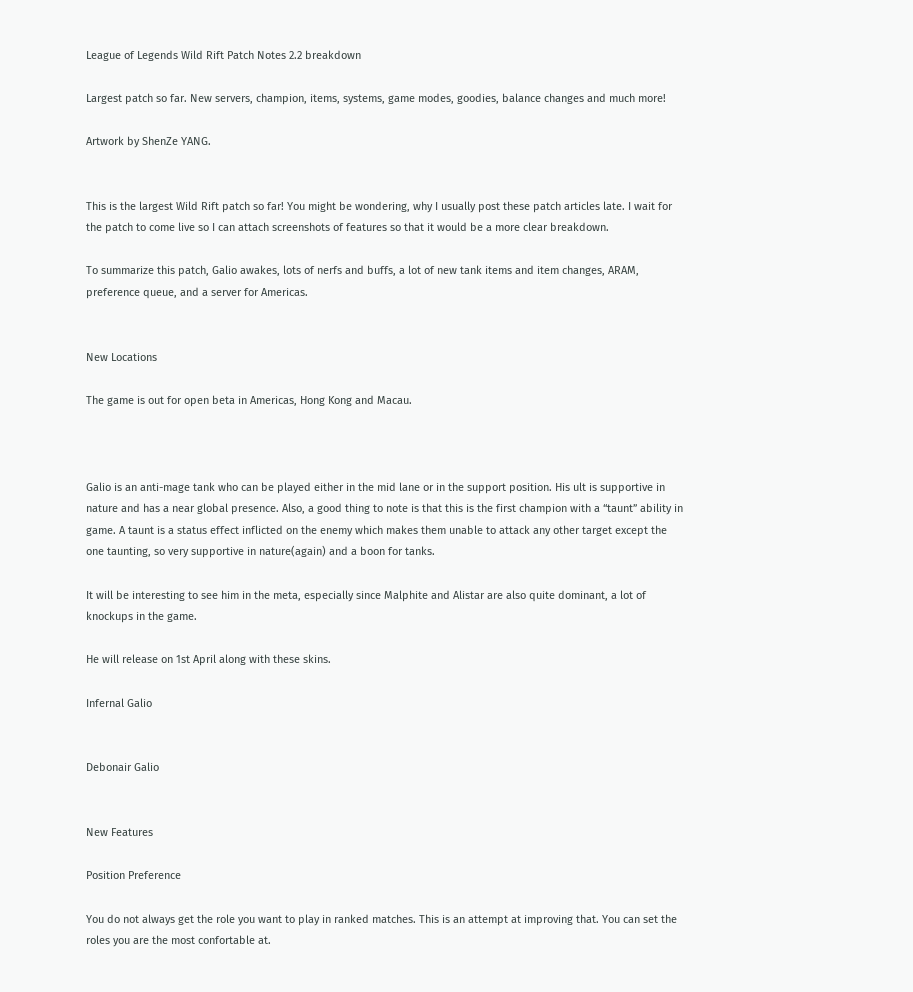League of Legends Wild Rift Patch Notes 2.2 breakdown

Largest patch so far. New servers, champion, items, systems, game modes, goodies, balance changes and much more!

Artwork by ShenZe YANG.


This is the largest Wild Rift patch so far! You might be wondering, why I usually post these patch articles late. I wait for the patch to come live so I can attach screenshots of features so that it would be a more clear breakdown.

To summarize this patch, Galio awakes, lots of nerfs and buffs, a lot of new tank items and item changes, ARAM, preference queue, and a server for Americas.


New Locations

The game is out for open beta in Americas, Hong Kong and Macau.



Galio is an anti-mage tank who can be played either in the mid lane or in the support position. His ult is supportive in nature and has a near global presence. Also, a good thing to note is that this is the first champion with a “taunt” ability in game. A taunt is a status effect inflicted on the enemy which makes them unable to attack any other target except the one taunting, so very supportive in nature(again) and a boon for tanks.

It will be interesting to see him in the meta, especially since Malphite and Alistar are also quite dominant, a lot of knockups in the game.

He will release on 1st April along with these skins.

Infernal Galio


Debonair Galio


New Features

Position Preference

You do not always get the role you want to play in ranked matches. This is an attempt at improving that. You can set the roles you are the most confortable at.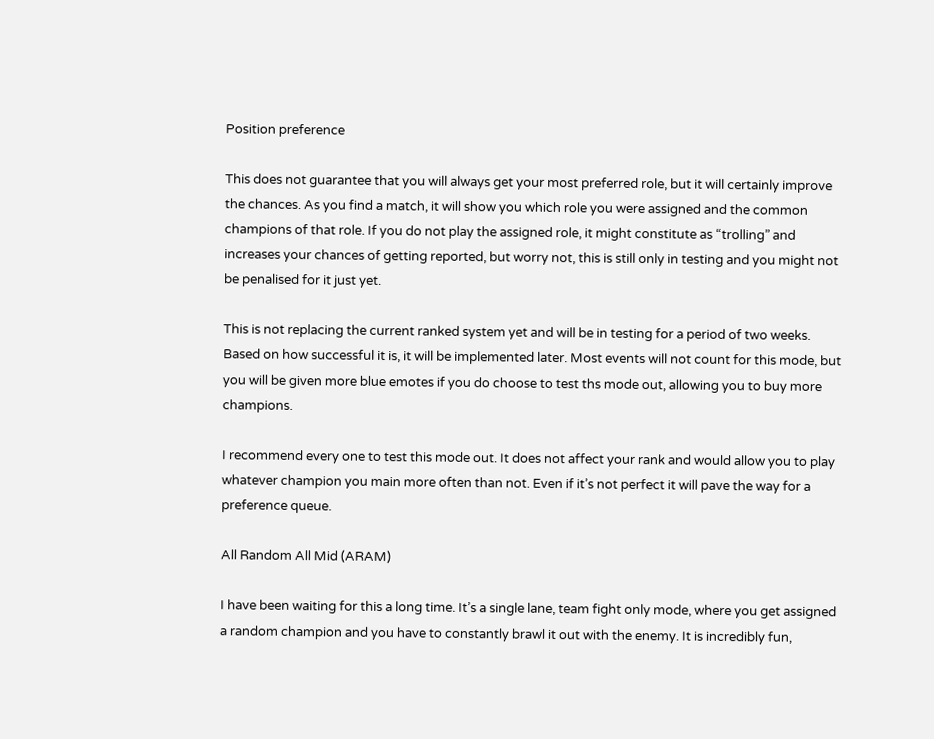Position preference

This does not guarantee that you will always get your most preferred role, but it will certainly improve the chances. As you find a match, it will show you which role you were assigned and the common champions of that role. If you do not play the assigned role, it might constitute as “trolling” and increases your chances of getting reported, but worry not, this is still only in testing and you might not be penalised for it just yet.

This is not replacing the current ranked system yet and will be in testing for a period of two weeks. Based on how successful it is, it will be implemented later. Most events will not count for this mode, but you will be given more blue emotes if you do choose to test ths mode out, allowing you to buy more champions.

I recommend every one to test this mode out. It does not affect your rank and would allow you to play whatever champion you main more often than not. Even if it’s not perfect it will pave the way for a preference queue.

All Random All Mid (ARAM)

I have been waiting for this a long time. It’s a single lane, team fight only mode, where you get assigned a random champion and you have to constantly brawl it out with the enemy. It is incredibly fun,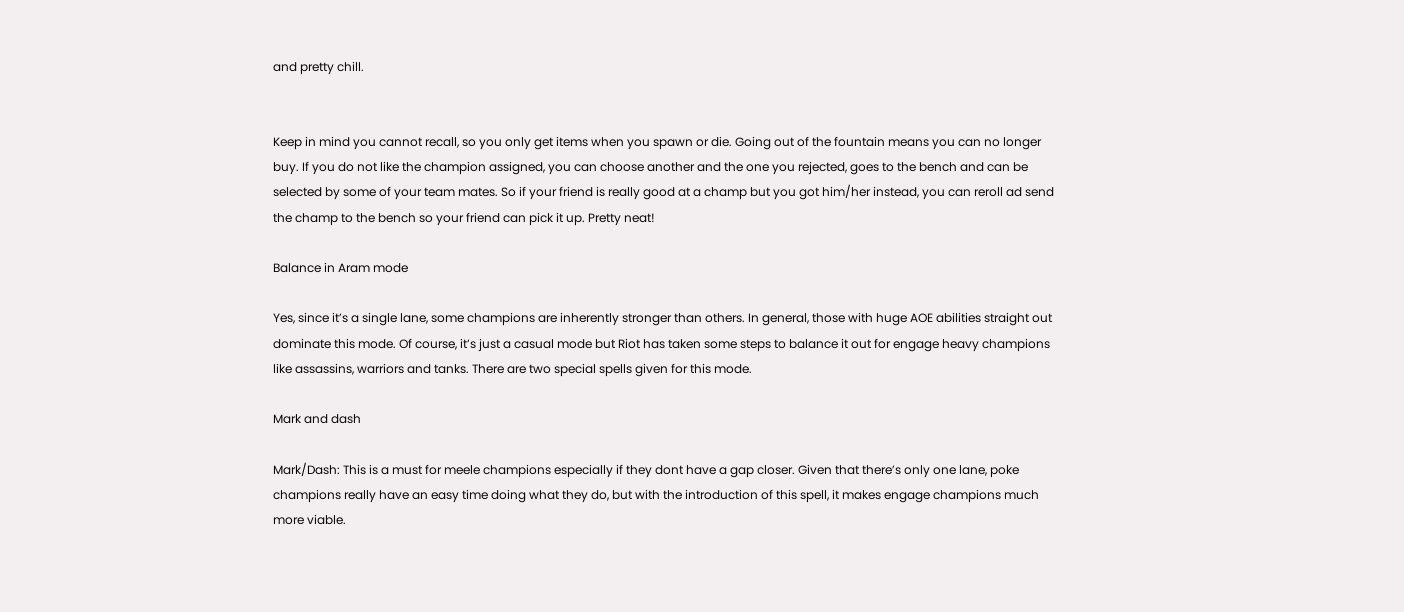and pretty chill.


Keep in mind you cannot recall, so you only get items when you spawn or die. Going out of the fountain means you can no longer buy. If you do not like the champion assigned, you can choose another and the one you rejected, goes to the bench and can be selected by some of your team mates. So if your friend is really good at a champ but you got him/her instead, you can reroll ad send the champ to the bench so your friend can pick it up. Pretty neat!

Balance in Aram mode

Yes, since it’s a single lane, some champions are inherently stronger than others. In general, those with huge AOE abilities straight out dominate this mode. Of course, it’s just a casual mode but Riot has taken some steps to balance it out for engage heavy champions like assassins, warriors and tanks. There are two special spells given for this mode.

Mark and dash

Mark/Dash: This is a must for meele champions especially if they dont have a gap closer. Given that there’s only one lane, poke champions really have an easy time doing what they do, but with the introduction of this spell, it makes engage champions much more viable.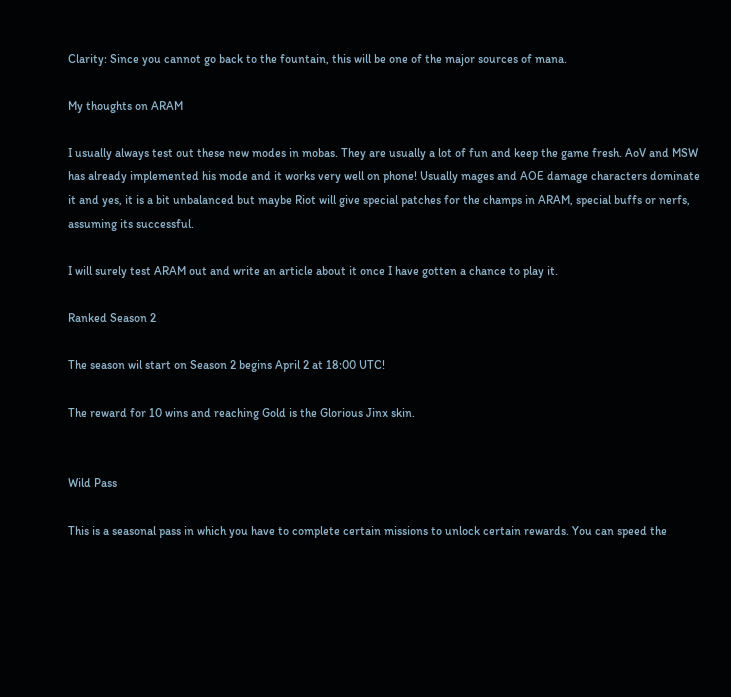Clarity: Since you cannot go back to the fountain, this will be one of the major sources of mana.

My thoughts on ARAM

I usually always test out these new modes in mobas. They are usually a lot of fun and keep the game fresh. AoV and MSW has already implemented his mode and it works very well on phone! Usually mages and AOE damage characters dominate it and yes, it is a bit unbalanced but maybe Riot will give special patches for the champs in ARAM, special buffs or nerfs, assuming its successful.

I will surely test ARAM out and write an article about it once I have gotten a chance to play it.

Ranked Season 2

The season wil start on Season 2 begins April 2 at 18:00 UTC!

The reward for 10 wins and reaching Gold is the Glorious Jinx skin.


Wild Pass

This is a seasonal pass in which you have to complete certain missions to unlock certain rewards. You can speed the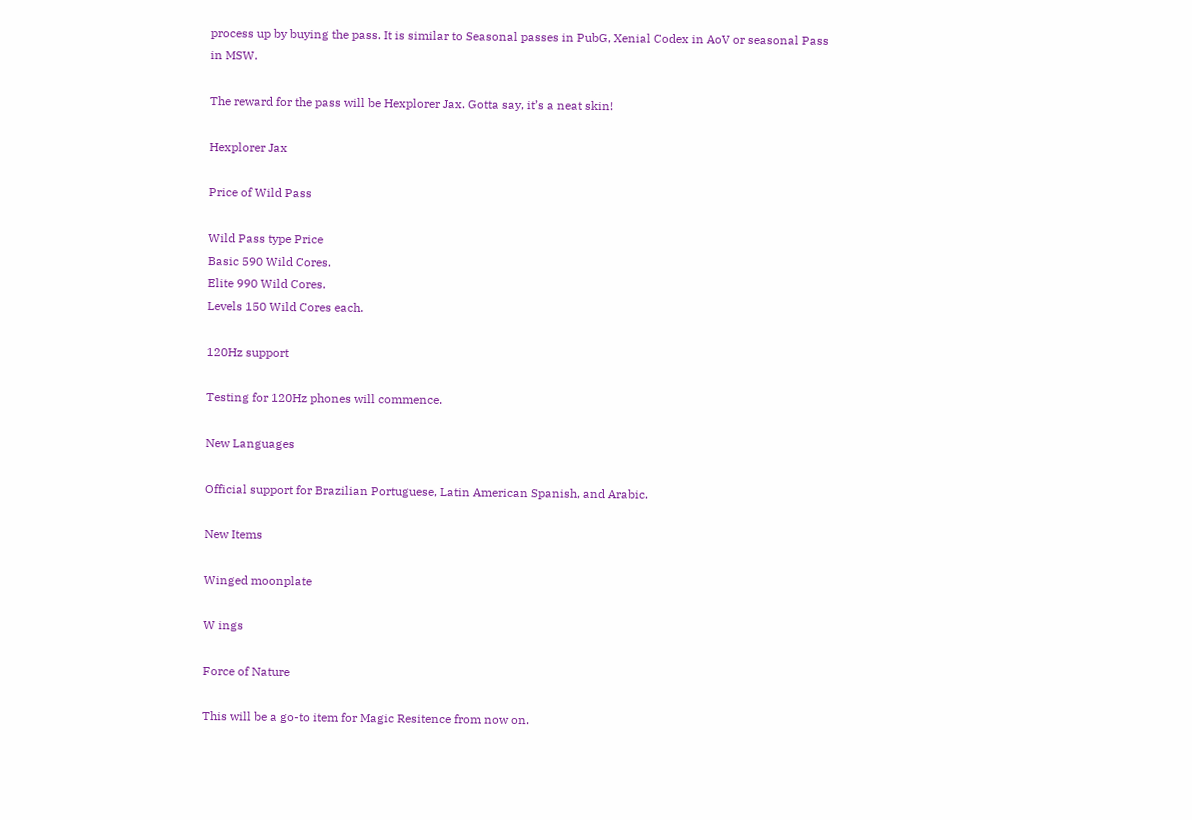process up by buying the pass. It is similar to Seasonal passes in PubG, Xenial Codex in AoV or seasonal Pass in MSW.

The reward for the pass will be Hexplorer Jax. Gotta say, it’s a neat skin!

Hexplorer Jax

Price of Wild Pass

Wild Pass type Price
Basic 590 Wild Cores.
Elite 990 Wild Cores.
Levels 150 Wild Cores each.

120Hz support

Testing for 120Hz phones will commence.

New Languages

Official support for Brazilian Portuguese, Latin American Spanish, and Arabic.

New Items

Winged moonplate

W ings

Force of Nature

This will be a go-to item for Magic Resitence from now on.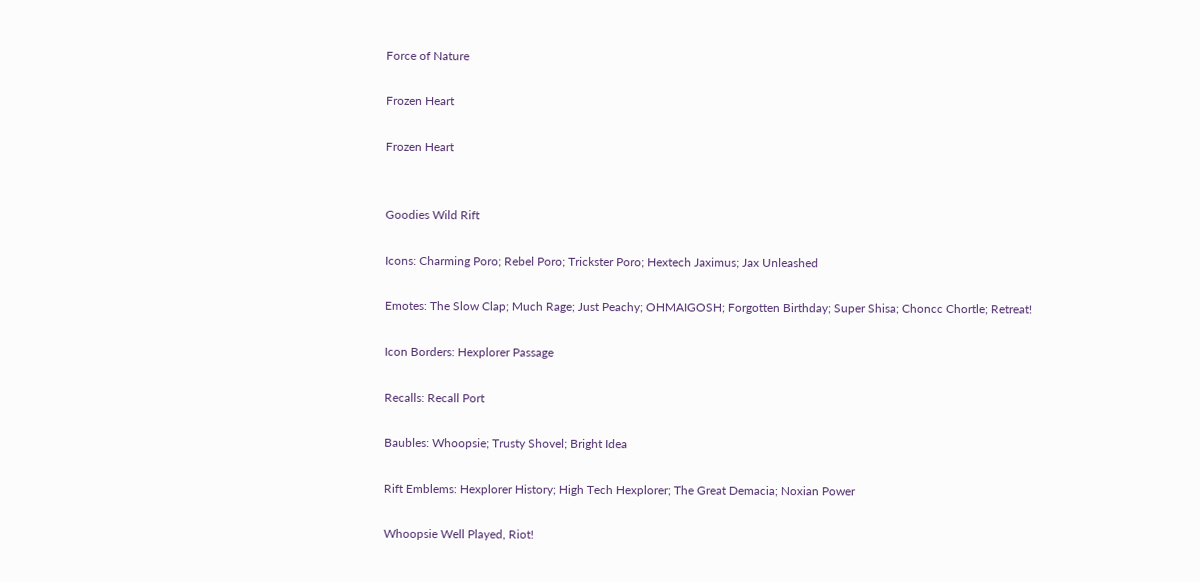Force of Nature

Frozen Heart

Frozen Heart


Goodies Wild Rift

Icons: Charming Poro; Rebel Poro; Trickster Poro; Hextech Jaximus; Jax Unleashed

Emotes: The Slow Clap; Much Rage; Just Peachy; OHMAIGOSH; Forgotten Birthday; Super Shisa; Choncc Chortle; Retreat!

Icon Borders: Hexplorer Passage

Recalls: Recall Port

Baubles: Whoopsie; Trusty Shovel; Bright Idea

Rift Emblems: Hexplorer History; High Tech Hexplorer; The Great Demacia; Noxian Power

Whoopsie Well Played, Riot!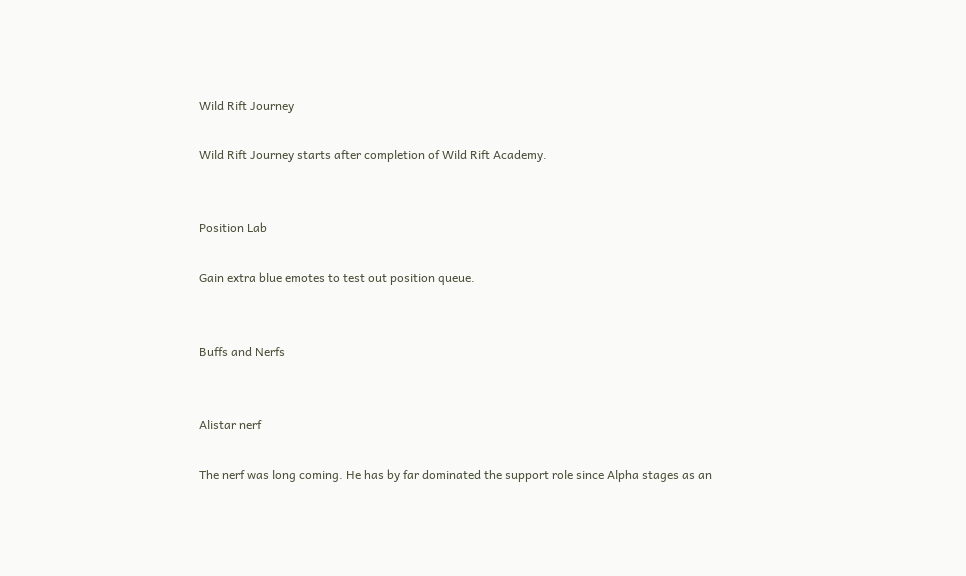Wild Rift Journey

Wild Rift Journey starts after completion of Wild Rift Academy.


Position Lab

Gain extra blue emotes to test out position queue.


Buffs and Nerfs


Alistar nerf

The nerf was long coming. He has by far dominated the support role since Alpha stages as an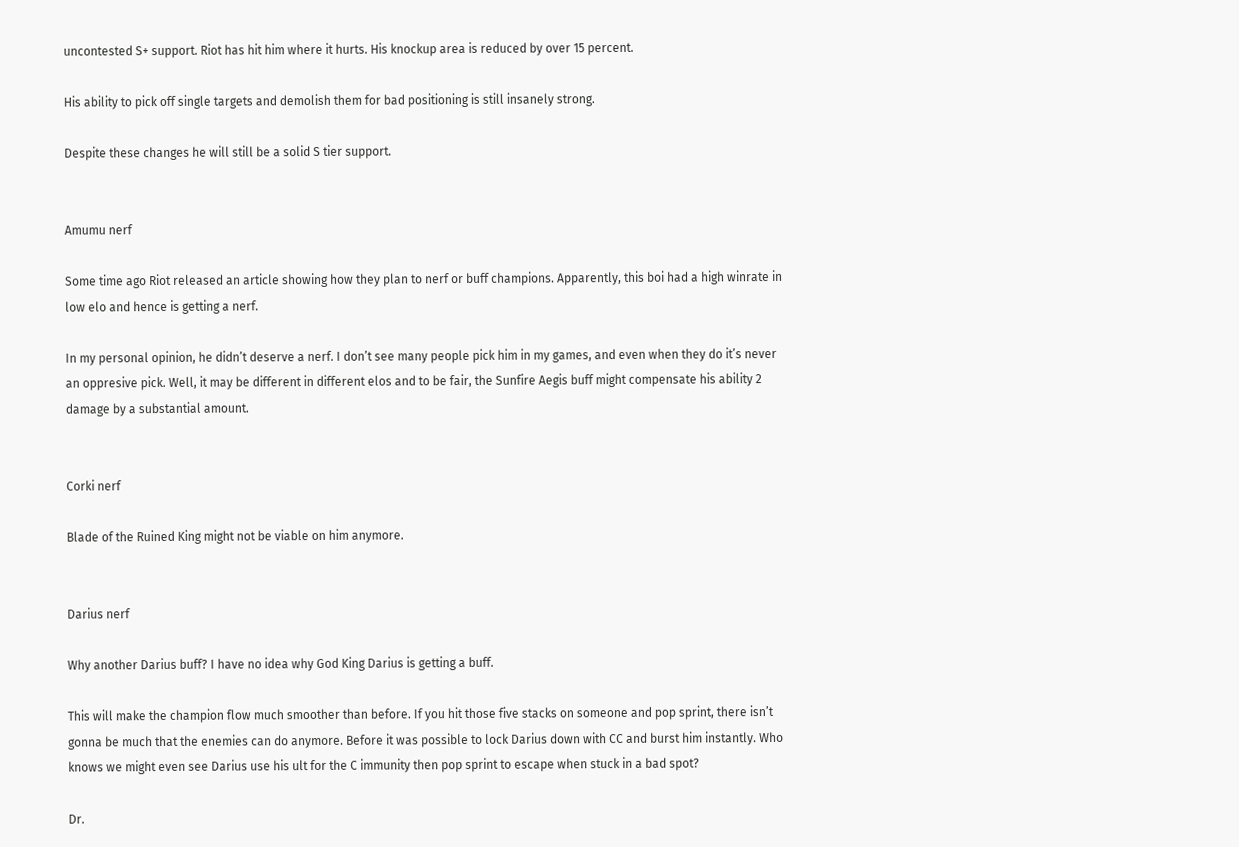uncontested S+ support. Riot has hit him where it hurts. His knockup area is reduced by over 15 percent.

His ability to pick off single targets and demolish them for bad positioning is still insanely strong.

Despite these changes he will still be a solid S tier support.


Amumu nerf

Some time ago Riot released an article showing how they plan to nerf or buff champions. Apparently, this boi had a high winrate in low elo and hence is getting a nerf.

In my personal opinion, he didn’t deserve a nerf. I don’t see many people pick him in my games, and even when they do it’s never an oppresive pick. Well, it may be different in different elos and to be fair, the Sunfire Aegis buff might compensate his ability 2 damage by a substantial amount.


Corki nerf

Blade of the Ruined King might not be viable on him anymore.


Darius nerf

Why another Darius buff? I have no idea why God King Darius is getting a buff.

This will make the champion flow much smoother than before. If you hit those five stacks on someone and pop sprint, there isn’t gonna be much that the enemies can do anymore. Before it was possible to lock Darius down with CC and burst him instantly. Who knows we might even see Darius use his ult for the C immunity then pop sprint to escape when stuck in a bad spot?

Dr.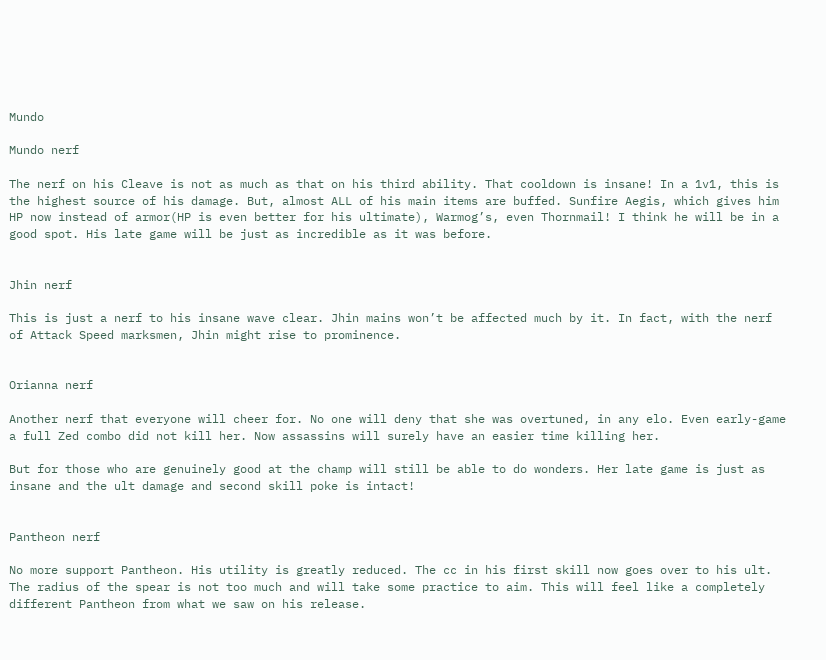Mundo

Mundo nerf

The nerf on his Cleave is not as much as that on his third ability. That cooldown is insane! In a 1v1, this is the highest source of his damage. But, almost ALL of his main items are buffed. Sunfire Aegis, which gives him HP now instead of armor(HP is even better for his ultimate), Warmog’s, even Thornmail! I think he will be in a good spot. His late game will be just as incredible as it was before.


Jhin nerf

This is just a nerf to his insane wave clear. Jhin mains won’t be affected much by it. In fact, with the nerf of Attack Speed marksmen, Jhin might rise to prominence.


Orianna nerf

Another nerf that everyone will cheer for. No one will deny that she was overtuned, in any elo. Even early-game a full Zed combo did not kill her. Now assassins will surely have an easier time killing her.

But for those who are genuinely good at the champ will still be able to do wonders. Her late game is just as insane and the ult damage and second skill poke is intact!


Pantheon nerf

No more support Pantheon. His utility is greatly reduced. The cc in his first skill now goes over to his ult. The radius of the spear is not too much and will take some practice to aim. This will feel like a completely different Pantheon from what we saw on his release.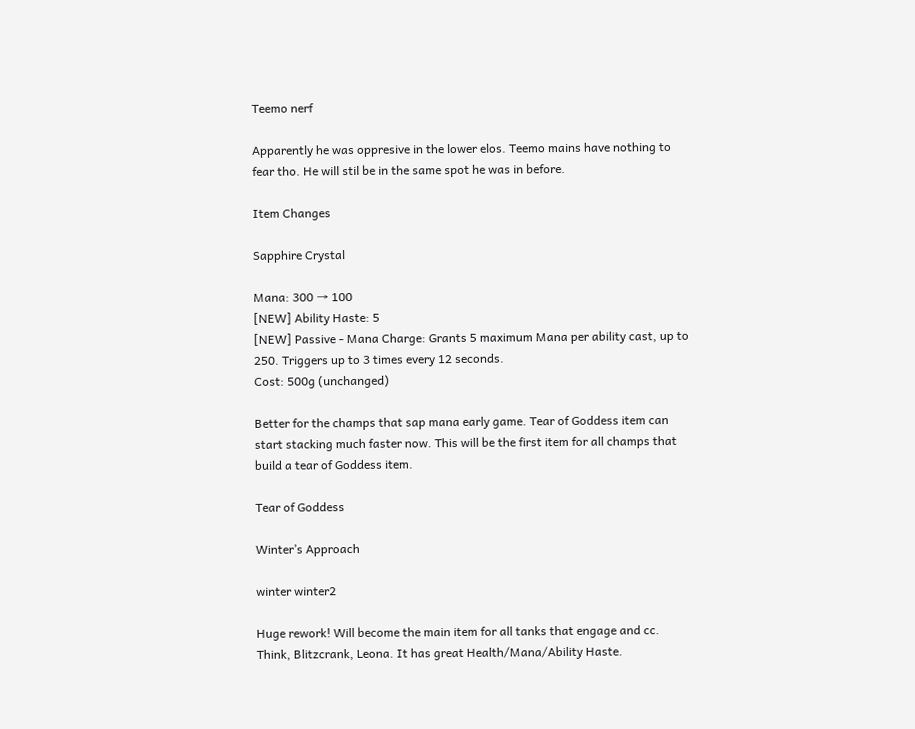Teemo nerf

Apparently he was oppresive in the lower elos. Teemo mains have nothing to fear tho. He will stil be in the same spot he was in before.

Item Changes

Sapphire Crystal

Mana: 300 → 100
[NEW] Ability Haste: 5
[NEW] Passive - Mana Charge: Grants 5 maximum Mana per ability cast, up to 250. Triggers up to 3 times every 12 seconds.
Cost: 500g (unchanged)

Better for the champs that sap mana early game. Tear of Goddess item can start stacking much faster now. This will be the first item for all champs that build a tear of Goddess item.

Tear of Goddess

Winter’s Approach

winter winter2

Huge rework! Will become the main item for all tanks that engage and cc. Think, Blitzcrank, Leona. It has great Health/Mana/Ability Haste.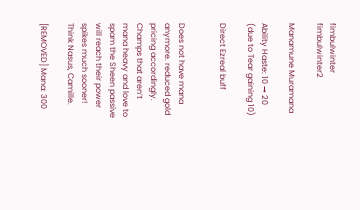fimbulwinter fimbulwinter2

Manamune Muramana

Ability Haste: 10 → 20 (due to Tear gaining 10)

Direct Ezreal buff


Does not have mana anymore. reduced gold pricing accordingly. Champs that aren’t mana heavy and love to spam the Sheen passive will reach their power spikes much sooner! Think Nasus, Camille.

[REMOVED] Mana: 300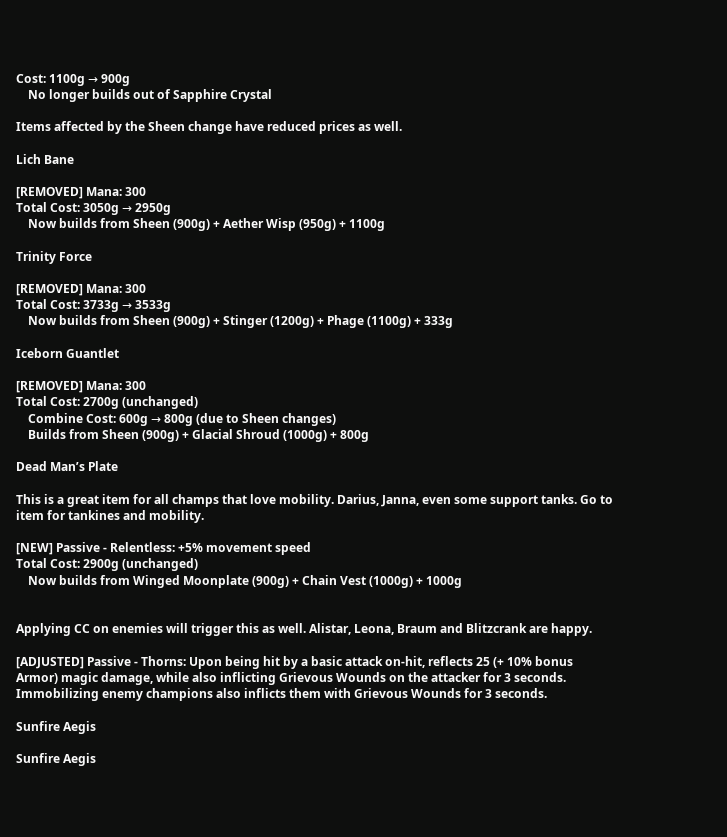Cost: 1100g → 900g
    No longer builds out of Sapphire Crystal

Items affected by the Sheen change have reduced prices as well.

Lich Bane

[REMOVED] Mana: 300
Total Cost: 3050g → 2950g
    Now builds from Sheen (900g) + Aether Wisp (950g) + 1100g

Trinity Force

[REMOVED] Mana: 300
Total Cost: 3733g → 3533g
    Now builds from Sheen (900g) + Stinger (1200g) + Phage (1100g) + 333g

Iceborn Guantlet

[REMOVED] Mana: 300
Total Cost: 2700g (unchanged)
    Combine Cost: 600g → 800g (due to Sheen changes)
    Builds from Sheen (900g) + Glacial Shroud (1000g) + 800g

Dead Man’s Plate

This is a great item for all champs that love mobility. Darius, Janna, even some support tanks. Go to item for tankines and mobility.

[NEW] Passive - Relentless: +5% movement speed
Total Cost: 2900g (unchanged)
    Now builds from Winged Moonplate (900g) + Chain Vest (1000g) + 1000g


Applying CC on enemies will trigger this as well. Alistar, Leona, Braum and Blitzcrank are happy.

[ADJUSTED] Passive - Thorns: Upon being hit by a basic attack on-hit, reflects 25 (+ 10% bonus Armor) magic damage, while also inflicting Grievous Wounds on the attacker for 3 seconds. Immobilizing enemy champions also inflicts them with Grievous Wounds for 3 seconds.

Sunfire Aegis

Sunfire Aegis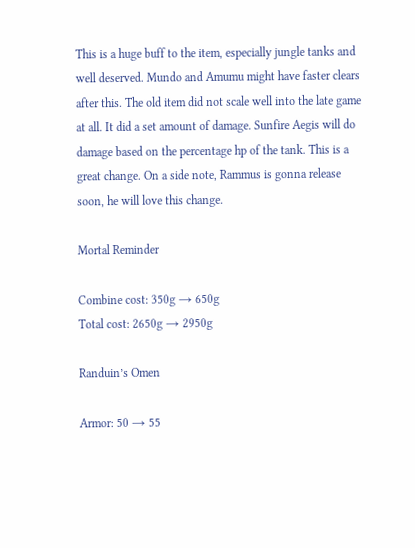This is a huge buff to the item, especially jungle tanks and well deserved. Mundo and Amumu might have faster clears after this. The old item did not scale well into the late game at all. It did a set amount of damage. Sunfire Aegis will do damage based on the percentage hp of the tank. This is a great change. On a side note, Rammus is gonna release soon, he will love this change.

Mortal Reminder

Combine cost: 350g → 650g
Total cost: 2650g → 2950g

Randuin’s Omen

Armor: 50 → 55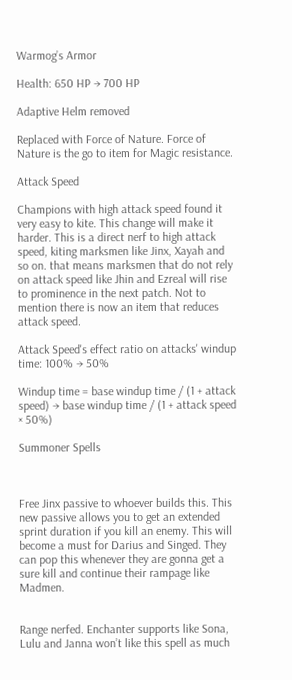Warmog’s Armor

Health: 650 HP → 700 HP

Adaptive Helm removed

Replaced with Force of Nature. Force of Nature is the go to item for Magic resistance.

Attack Speed

Champions with high attack speed found it very easy to kite. This change will make it harder. This is a direct nerf to high attack speed, kiting marksmen like Jinx, Xayah and so on. that means marksmen that do not rely on attack speed like Jhin and Ezreal will rise to prominence in the next patch. Not to mention there is now an item that reduces attack speed.

Attack Speed's effect ratio on attacks' windup time: 100% → 50%

Windup time = base windup time / (1 + attack speed) → base windup time / (1 + attack speed × 50%)

Summoner Spells



Free Jinx passive to whoever builds this. This new passive allows you to get an extended sprint duration if you kill an enemy. This will become a must for Darius and Singed. They can pop this whenever they are gonna get a sure kill and continue their rampage like Madmen.


Range nerfed. Enchanter supports like Sona, Lulu and Janna won’t like this spell as much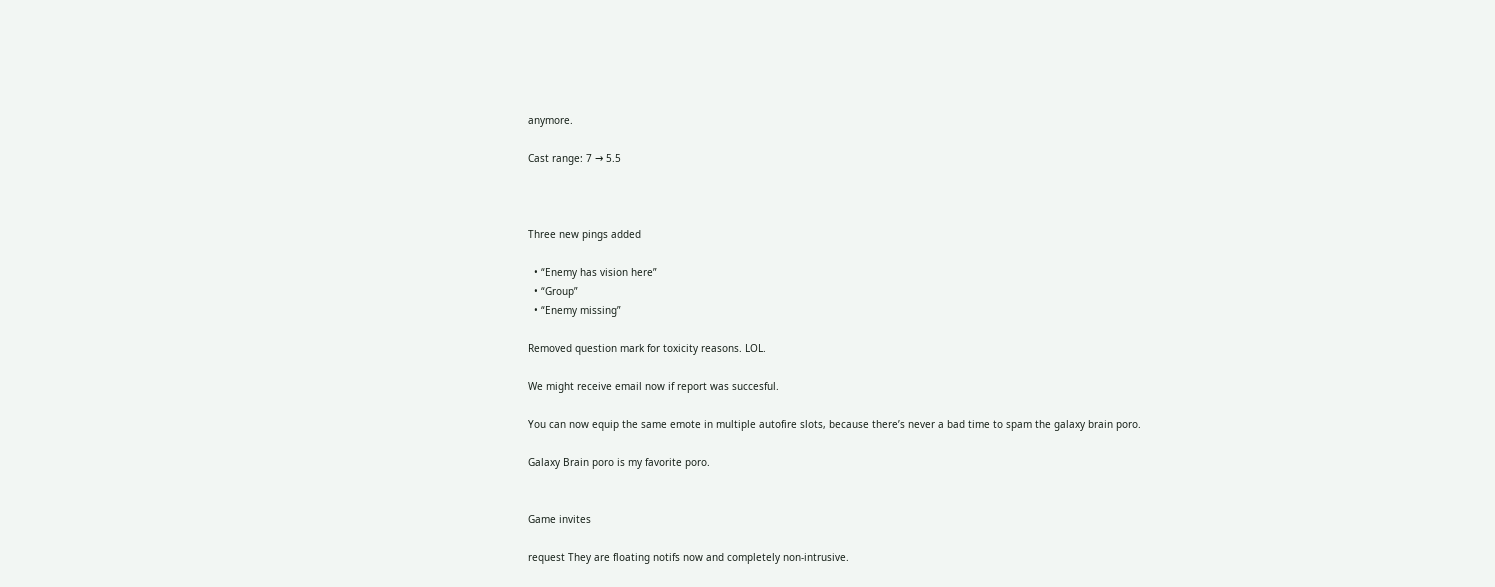anymore.

Cast range: 7 → 5.5



Three new pings added

  • “Enemy has vision here”
  • “Group”
  • “Enemy missing”

Removed question mark for toxicity reasons. LOL.

We might receive email now if report was succesful.

You can now equip the same emote in multiple autofire slots, because there’s never a bad time to spam the galaxy brain poro.

Galaxy Brain poro is my favorite poro.


Game invites

request They are floating notifs now and completely non-intrusive.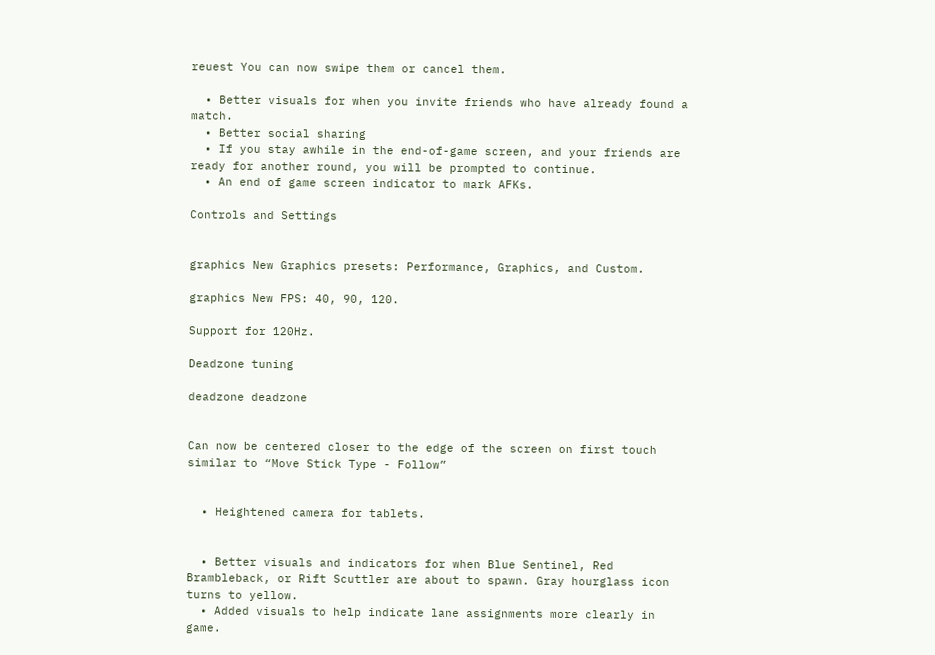reuest You can now swipe them or cancel them.

  • Better visuals for when you invite friends who have already found a match.
  • Better social sharing
  • If you stay awhile in the end-of-game screen, and your friends are ready for another round, you will be prompted to continue.
  • An end of game screen indicator to mark AFKs.

Controls and Settings


graphics New Graphics presets: Performance, Graphics, and Custom.

graphics New FPS: 40, 90, 120.

Support for 120Hz.

Deadzone tuning

deadzone deadzone


Can now be centered closer to the edge of the screen on first touch similar to “Move Stick Type - Follow”


  • Heightened camera for tablets.


  • Better visuals and indicators for when Blue Sentinel, Red Brambleback, or Rift Scuttler are about to spawn. Gray hourglass icon turns to yellow.
  • Added visuals to help indicate lane assignments more clearly in game.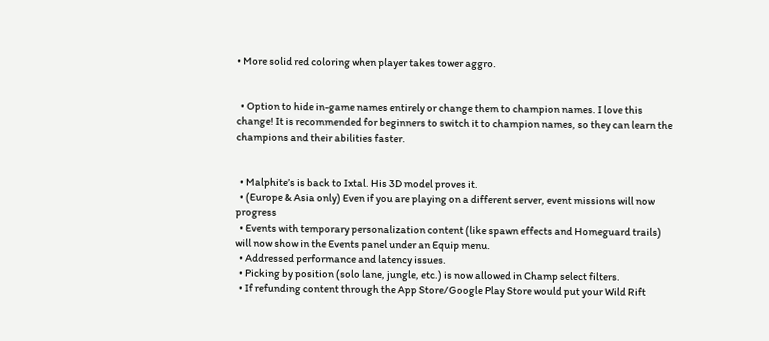• More solid red coloring when player takes tower aggro.


  • Option to hide in-game names entirely or change them to champion names. I love this change! It is recommended for beginners to switch it to champion names, so they can learn the champions and their abilities faster.


  • Malphite’s is back to Ixtal. His 3D model proves it.
  • (Europe & Asia only) Even if you are playing on a different server, event missions will now progress
  • Events with temporary personalization content (like spawn effects and Homeguard trails) will now show in the Events panel under an Equip menu.
  • Addressed performance and latency issues.
  • Picking by position (solo lane, jungle, etc.) is now allowed in Champ select filters.
  • If refunding content through the App Store/Google Play Store would put your Wild Rift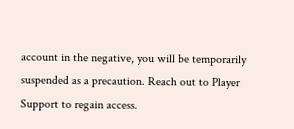account in the negative, you will be temporarily suspended as a precaution. Reach out to Player Support to regain access.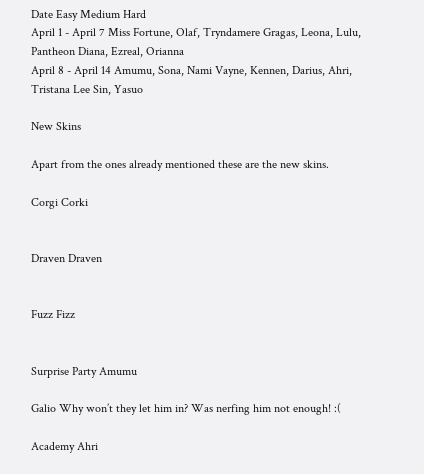Date Easy Medium Hard
April 1 - April 7 Miss Fortune, Olaf, Tryndamere Gragas, Leona, Lulu, Pantheon Diana, Ezreal, Orianna
April 8 - April 14 Amumu, Sona, Nami Vayne, Kennen, Darius, Ahri, Tristana Lee Sin, Yasuo

New Skins

Apart from the ones already mentioned these are the new skins.

Corgi Corki


Draven Draven


Fuzz Fizz


Surprise Party Amumu

Galio Why won’t they let him in? Was nerfing him not enough! :(

Academy Ahri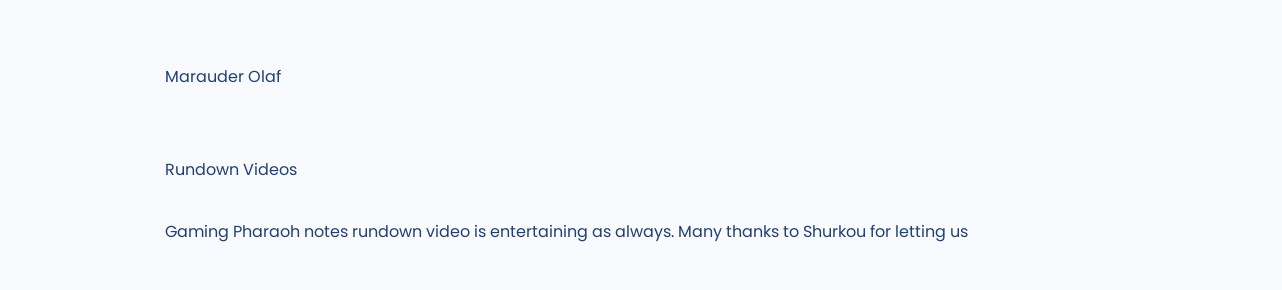Marauder Olaf


Rundown Videos

Gaming Pharaoh notes rundown video is entertaining as always. Many thanks to Shurkou for letting us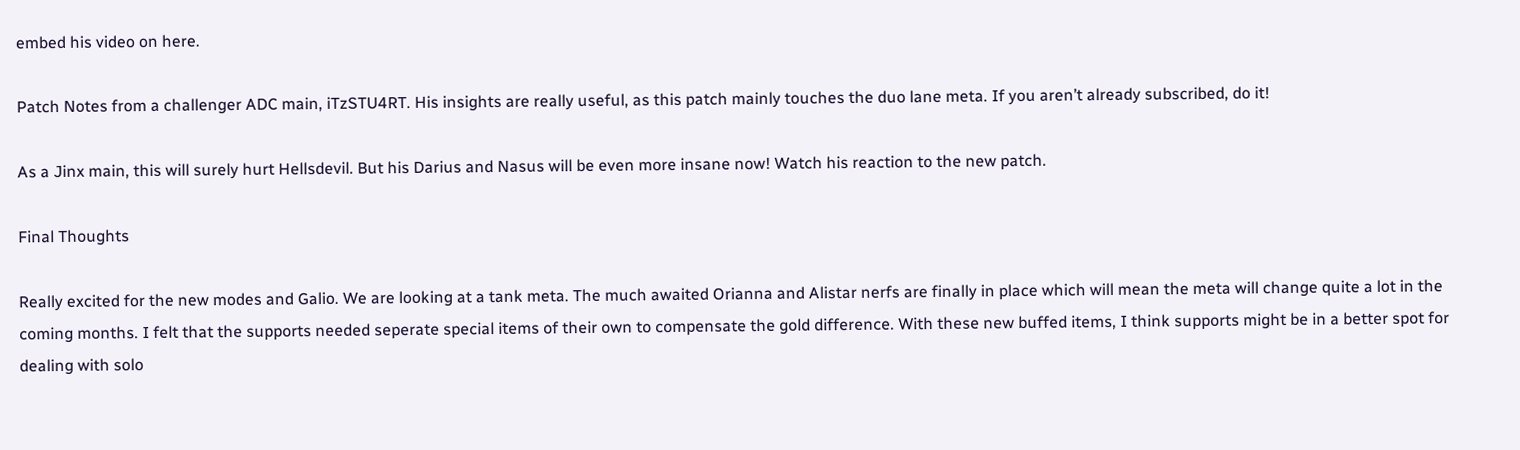embed his video on here.

Patch Notes from a challenger ADC main, iTzSTU4RT. His insights are really useful, as this patch mainly touches the duo lane meta. If you aren’t already subscribed, do it!

As a Jinx main, this will surely hurt Hellsdevil. But his Darius and Nasus will be even more insane now! Watch his reaction to the new patch.

Final Thoughts

Really excited for the new modes and Galio. We are looking at a tank meta. The much awaited Orianna and Alistar nerfs are finally in place which will mean the meta will change quite a lot in the coming months. I felt that the supports needed seperate special items of their own to compensate the gold difference. With these new buffed items, I think supports might be in a better spot for dealing with solo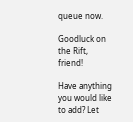queue now.

Goodluck on the Rift, friend!

Have anything you would like to add? Let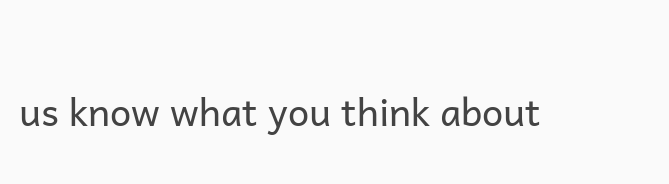us know what you think about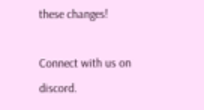these changes!

Connect with us on discord.